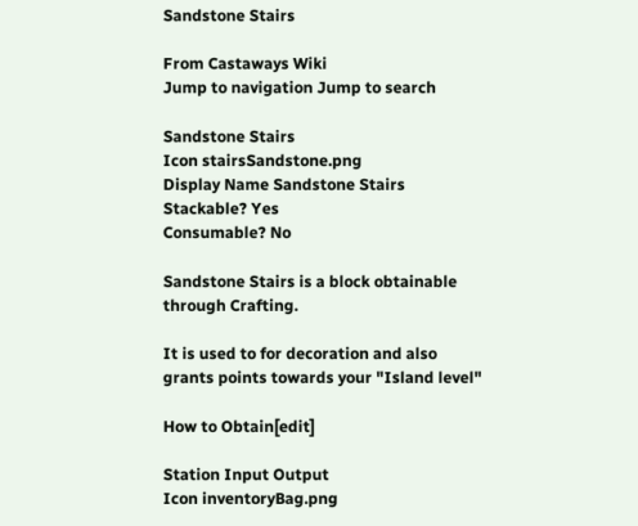Sandstone Stairs

From Castaways Wiki
Jump to navigation Jump to search

Sandstone Stairs
Icon stairsSandstone.png
Display Name Sandstone Stairs
Stackable? Yes
Consumable? No

Sandstone Stairs is a block obtainable through Crafting.

It is used to for decoration and also grants points towards your "Island level"

How to Obtain[edit]

Station Input Output
Icon inventoryBag.png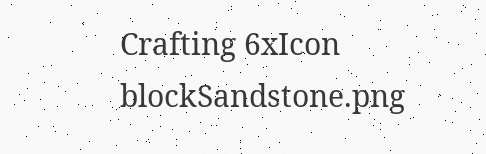Crafting 6xIcon blockSandstone.png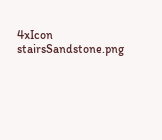4xIcon stairsSandstone.png